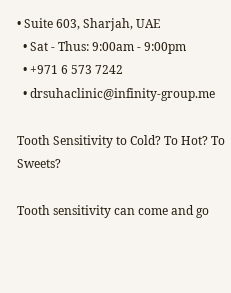• Suite 603, Sharjah, UAE
  • Sat - Thus: 9:00am - 9:00pm
  • +971 6 573 7242
  • drsuhaclinic@infinity-group.me

Tooth Sensitivity to Cold? To Hot? To Sweets?

Tooth sensitivity can come and go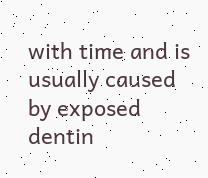with time and is usually caused by exposed dentin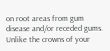on root areas from gum disease and/or receded gums. Unlike the crowns of your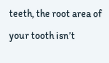teeth, the root area of your tooth isn’t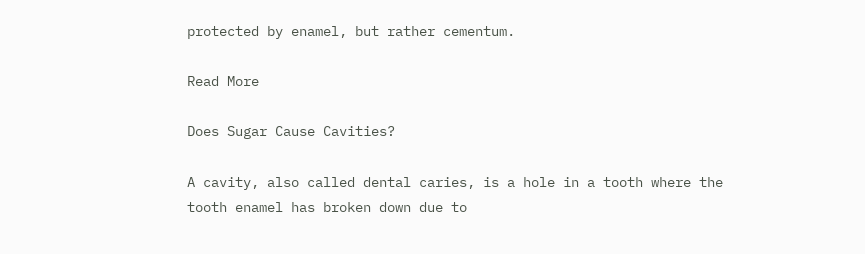protected by enamel, but rather cementum.

Read More

Does Sugar Cause Cavities?

A cavity, also called dental caries, is a hole in a tooth where the tooth enamel has broken down due to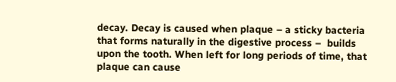decay. Decay is caused when plaque – a sticky bacteria that forms naturally in the digestive process –  builds upon the tooth. When left for long periods of time, that plaque can cause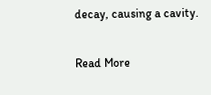decay, causing a cavity.

Read More